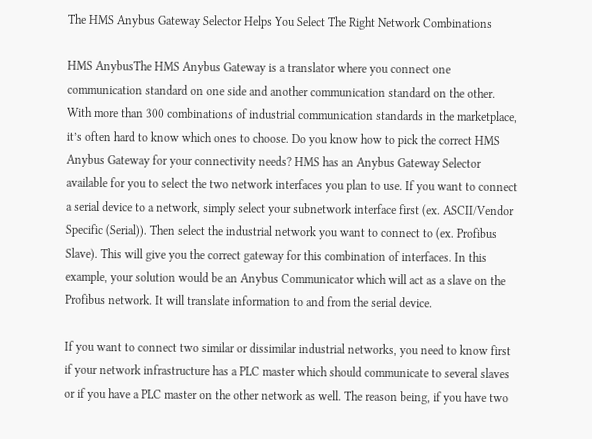The HMS Anybus Gateway Selector Helps You Select The Right Network Combinations

HMS AnybusThe HMS Anybus Gateway is a translator where you connect one communication standard on one side and another communication standard on the other. With more than 300 combinations of industrial communication standards in the marketplace, it’s often hard to know which ones to choose. Do you know how to pick the correct HMS Anybus Gateway for your connectivity needs? HMS has an Anybus Gateway Selector available for you to select the two network interfaces you plan to use. If you want to connect a serial device to a network, simply select your subnetwork interface first (ex. ASCII/Vendor Specific (Serial)). Then select the industrial network you want to connect to (ex. Profibus Slave). This will give you the correct gateway for this combination of interfaces. In this example, your solution would be an Anybus Communicator which will act as a slave on the Profibus network. It will translate information to and from the serial device.

If you want to connect two similar or dissimilar industrial networks, you need to know first if your network infrastructure has a PLC master which should communicate to several slaves or if you have a PLC master on the other network as well. The reason being, if you have two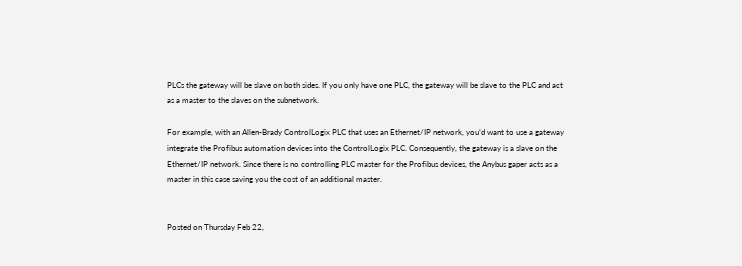PLCs the gateway will be slave on both sides. If you only have one PLC, the gateway will be slave to the PLC and act as a master to the slaves on the subnetwork.

For example, with an Allen-Brady ControlLogix PLC that uses an Ethernet/IP network, you’d want to use a gateway integrate the Profibus automation devices into the ControlLogix PLC. Consequently, the gateway is a slave on the Ethernet/IP network. Since there is no controlling PLC master for the Profibus devices, the Anybus gaper acts as a master in this case saving you the cost of an additional master.


Posted on Thursday Feb 22,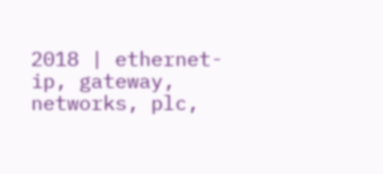2018 | ethernet-ip, gateway, networks, plc,